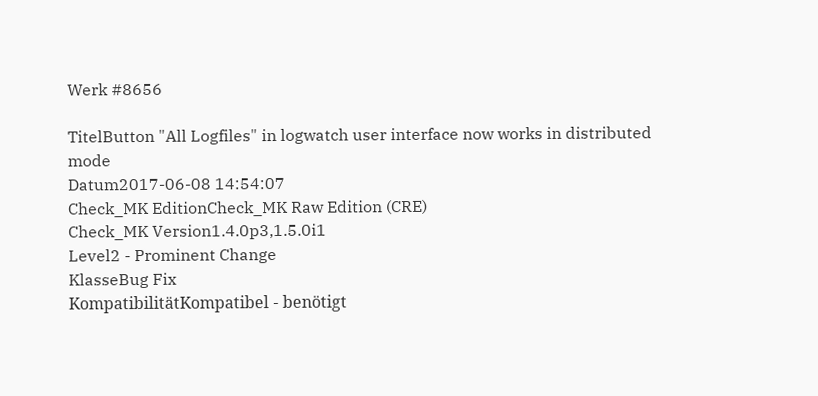Werk #8656

TitelButton "All Logfiles" in logwatch user interface now works in distributed mode
Datum2017-06-08 14:54:07
Check_MK EditionCheck_MK Raw Edition (CRE)
Check_MK Version1.4.0p3,1.5.0i1
Level2 - Prominent Change
KlasseBug Fix
KompatibilitätKompatibel - benötigt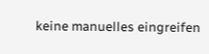keine manuelles eingreifen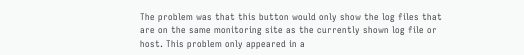The problem was that this button would only show the log files that are on the same monitoring site as the currently shown log file or host. This problem only appeared in a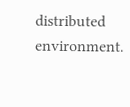distributed environment.